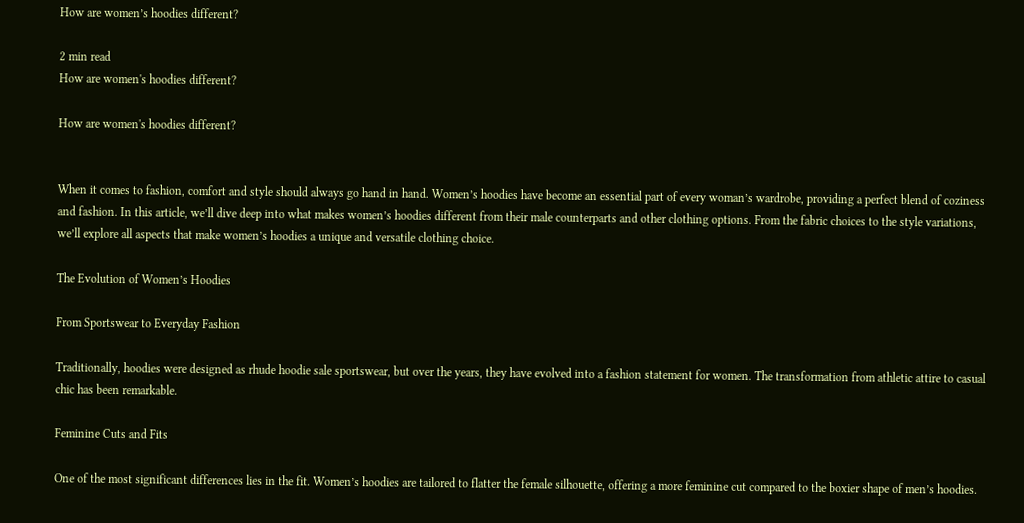How are women’s hoodies different?

2 min read
How are women's hoodies different?

How are women's hoodies different?


When it comes to fashion, comfort and style should always go hand in hand. Women’s hoodies have become an essential part of every woman’s wardrobe, providing a perfect blend of coziness and fashion. In this article, we’ll dive deep into what makes women’s hoodies different from their male counterparts and other clothing options. From the fabric choices to the style variations, we’ll explore all aspects that make women’s hoodies a unique and versatile clothing choice.

The Evolution of Women’s Hoodies

From Sportswear to Everyday Fashion

Traditionally, hoodies were designed as rhude hoodie sale sportswear, but over the years, they have evolved into a fashion statement for women. The transformation from athletic attire to casual chic has been remarkable.

Feminine Cuts and Fits

One of the most significant differences lies in the fit. Women’s hoodies are tailored to flatter the female silhouette, offering a more feminine cut compared to the boxier shape of men’s hoodies.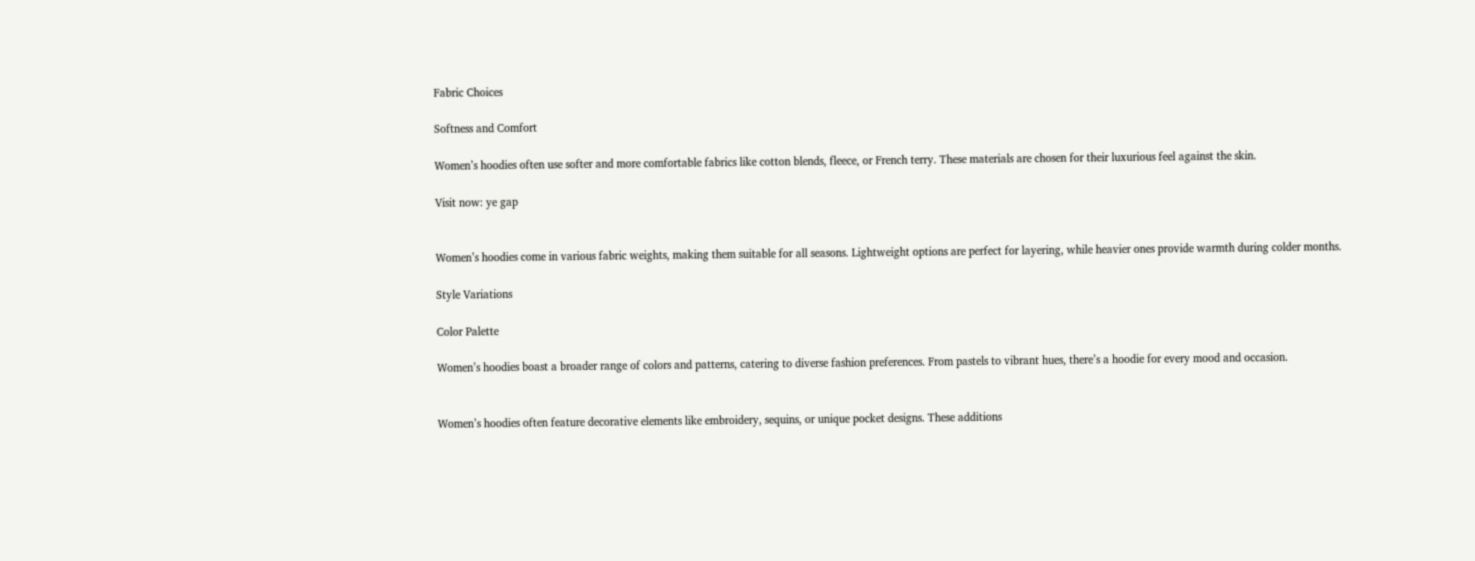Fabric Choices

Softness and Comfort

Women’s hoodies often use softer and more comfortable fabrics like cotton blends, fleece, or French terry. These materials are chosen for their luxurious feel against the skin.

Visit now: ye gap


Women’s hoodies come in various fabric weights, making them suitable for all seasons. Lightweight options are perfect for layering, while heavier ones provide warmth during colder months.

Style Variations

Color Palette

Women’s hoodies boast a broader range of colors and patterns, catering to diverse fashion preferences. From pastels to vibrant hues, there’s a hoodie for every mood and occasion.


Women’s hoodies often feature decorative elements like embroidery, sequins, or unique pocket designs. These additions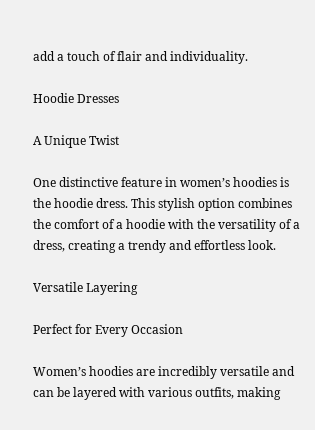add a touch of flair and individuality.

Hoodie Dresses

A Unique Twist

One distinctive feature in women’s hoodies is the hoodie dress. This stylish option combines the comfort of a hoodie with the versatility of a dress, creating a trendy and effortless look.

Versatile Layering

Perfect for Every Occasion

Women’s hoodies are incredibly versatile and can be layered with various outfits, making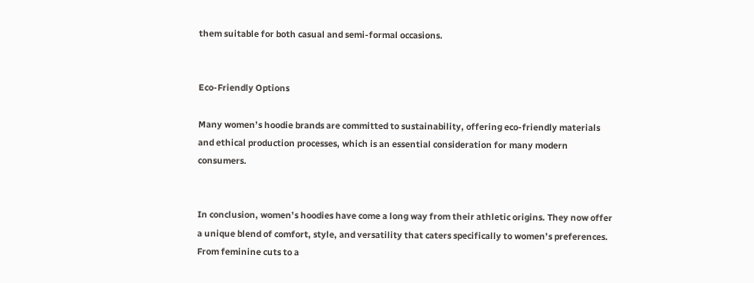them suitable for both casual and semi-formal occasions.


Eco-Friendly Options

Many women’s hoodie brands are committed to sustainability, offering eco-friendly materials and ethical production processes, which is an essential consideration for many modern consumers.


In conclusion, women’s hoodies have come a long way from their athletic origins. They now offer a unique blend of comfort, style, and versatility that caters specifically to women’s preferences. From feminine cuts to a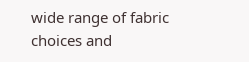wide range of fabric choices and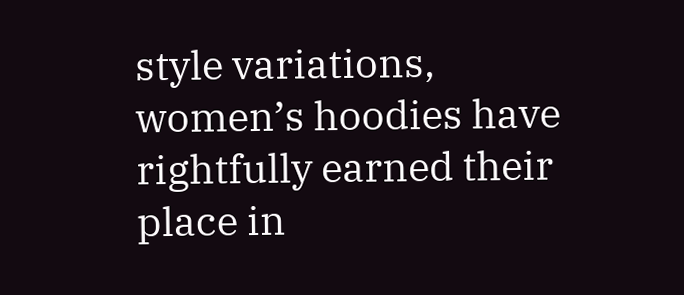style variations, women’s hoodies have rightfully earned their place in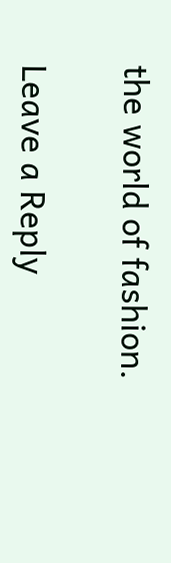the world of fashion.

Leave a Reply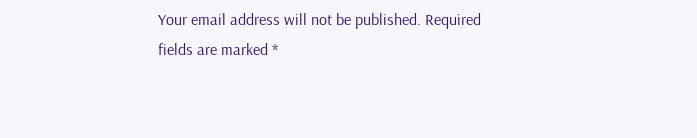Your email address will not be published. Required fields are marked *